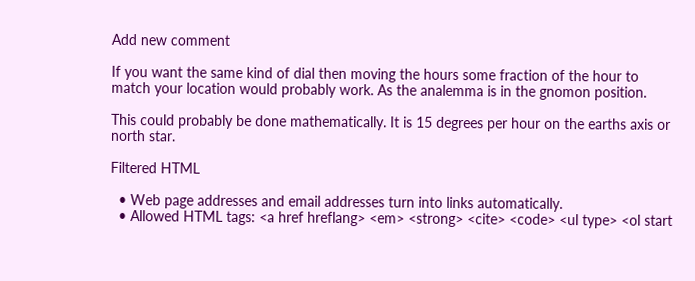Add new comment

If you want the same kind of dial then moving the hours some fraction of the hour to match your location would probably work. As the analemma is in the gnomon position.

This could probably be done mathematically. It is 15 degrees per hour on the earths axis or north star.

Filtered HTML

  • Web page addresses and email addresses turn into links automatically.
  • Allowed HTML tags: <a href hreflang> <em> <strong> <cite> <code> <ul type> <ol start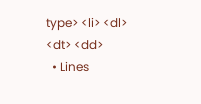type> <li> <dl> <dt> <dd>
  • Lines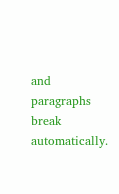and paragraphs break automatically.